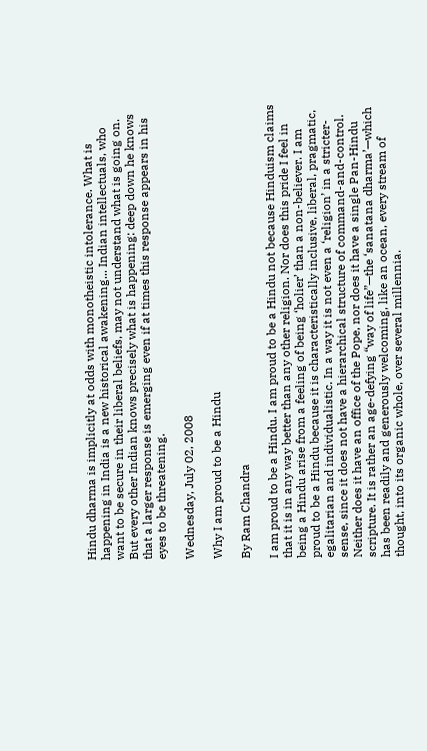Hindu dharma is implicitly at odds with monotheistic intolerance. What is happening in India is a new historical awakening... Indian intellectuals, who want to be secure in their liberal beliefs, may not understand what is going on. But every other Indian knows precisely what is happening: deep down he knows that a larger response is emerging even if at times this response appears in his eyes to be threatening.

Wednesday, July 02, 2008

Why I am proud to be a Hindu

By Ram Chandra

I am proud to be a Hindu. I am proud to be a Hindu not because Hinduism claims that it is in any way better than any other religion. Nor does this pride I feel in being a Hindu arise from a feeling of being ‘holier’ than a non-believer. I am proud to be a Hindu because it is characteristically inclusive, liberal, pragmatic, egalitarian and individualistic. In a way it is not even a ‘religion’ in a stricter-sense, since it does not have a hierarchical structure of command-and-control. Neither does it have an office of the Pope, nor does it have a single Pan-Hindu scripture. It is rather an age-defying “way of life”—the ‘sanatana dharma’—which has been readily and generously welcoming, like an ocean, every stream of thought, into its organic whole, over several millennia.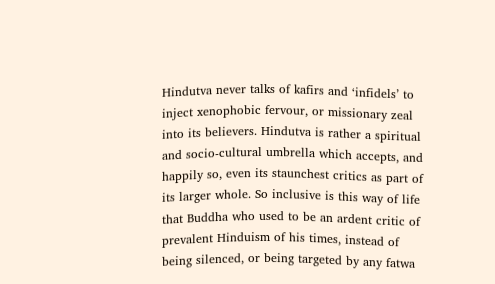Hindutva never talks of kafirs and ‘infidels’ to inject xenophobic fervour, or missionary zeal into its believers. Hindutva is rather a spiritual and socio-cultural umbrella which accepts, and happily so, even its staunchest critics as part of its larger whole. So inclusive is this way of life that Buddha who used to be an ardent critic of prevalent Hinduism of his times, instead of being silenced, or being targeted by any fatwa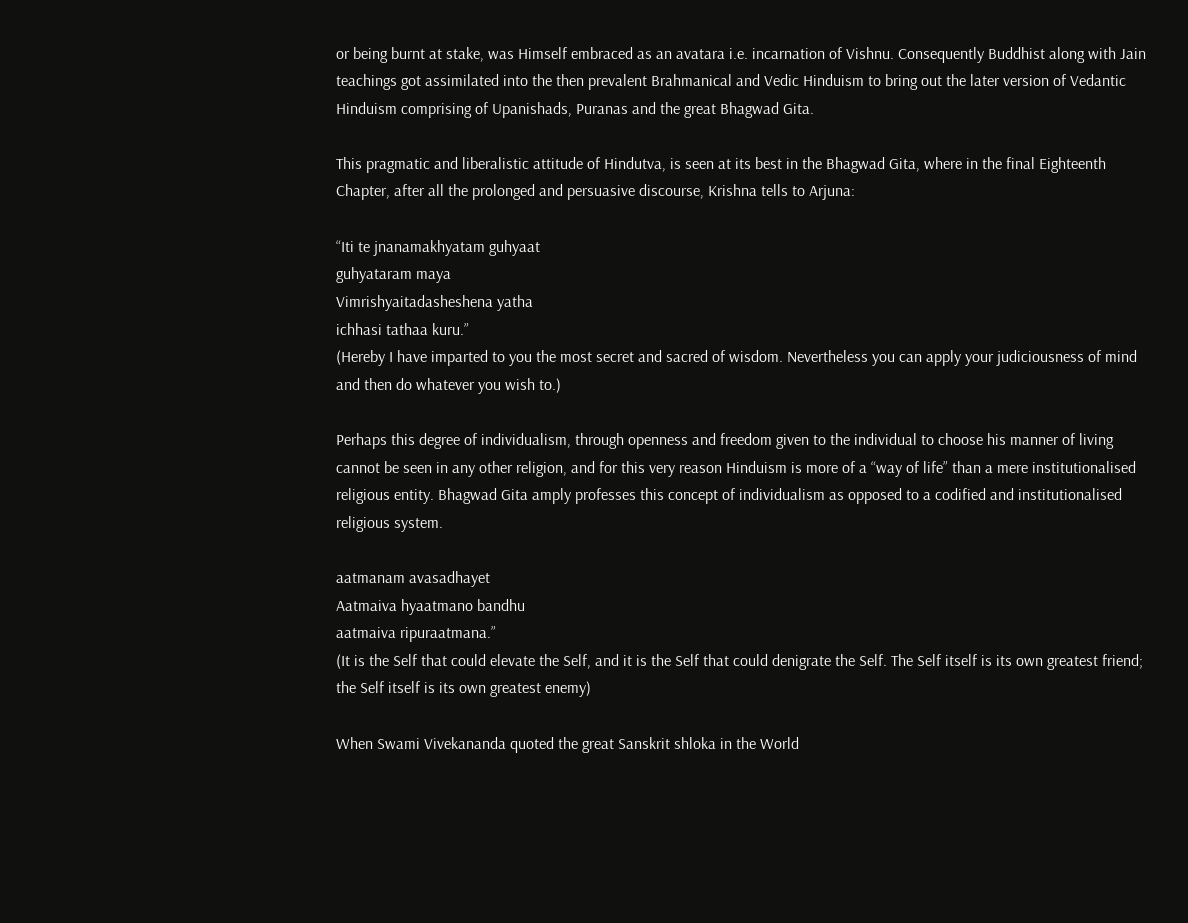or being burnt at stake, was Himself embraced as an avatara i.e. incarnation of Vishnu. Consequently Buddhist along with Jain teachings got assimilated into the then prevalent Brahmanical and Vedic Hinduism to bring out the later version of Vedantic Hinduism comprising of Upanishads, Puranas and the great Bhagwad Gita.

This pragmatic and liberalistic attitude of Hindutva, is seen at its best in the Bhagwad Gita, where in the final Eighteenth Chapter, after all the prolonged and persuasive discourse, Krishna tells to Arjuna:

“Iti te jnanamakhyatam guhyaat
guhyataram maya
Vimrishyaitadasheshena yatha
ichhasi tathaa kuru.”
(Hereby I have imparted to you the most secret and sacred of wisdom. Nevertheless you can apply your judiciousness of mind and then do whatever you wish to.)

Perhaps this degree of individualism, through openness and freedom given to the individual to choose his manner of living cannot be seen in any other religion, and for this very reason Hinduism is more of a “way of life” than a mere institutionalised religious entity. Bhagwad Gita amply professes this concept of individualism as opposed to a codified and institutionalised religious system.

aatmanam avasadhayet
Aatmaiva hyaatmano bandhu
aatmaiva ripuraatmana.”
(It is the Self that could elevate the Self, and it is the Self that could denigrate the Self. The Self itself is its own greatest friend; the Self itself is its own greatest enemy)

When Swami Vivekananda quoted the great Sanskrit shloka in the World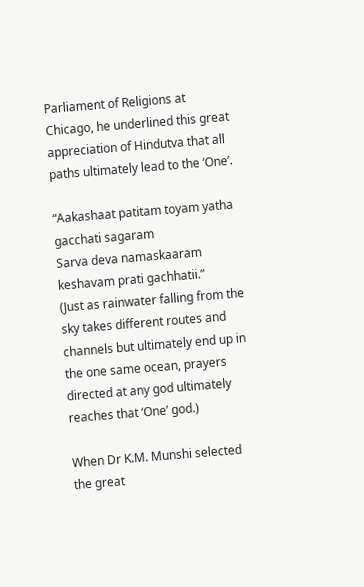Parliament of Religions at Chicago, he underlined this great appreciation of Hindutva that all paths ultimately lead to the ‘One’.

“Aakashaat patitam toyam yatha
gacchati sagaram
Sarva deva namaskaaram
keshavam prati gachhatii.”
(Just as rainwater falling from the sky takes different routes and channels but ultimately end up in the one same ocean, prayers directed at any god ultimately reaches that ‘One’ god.)

When Dr K.M. Munshi selected the great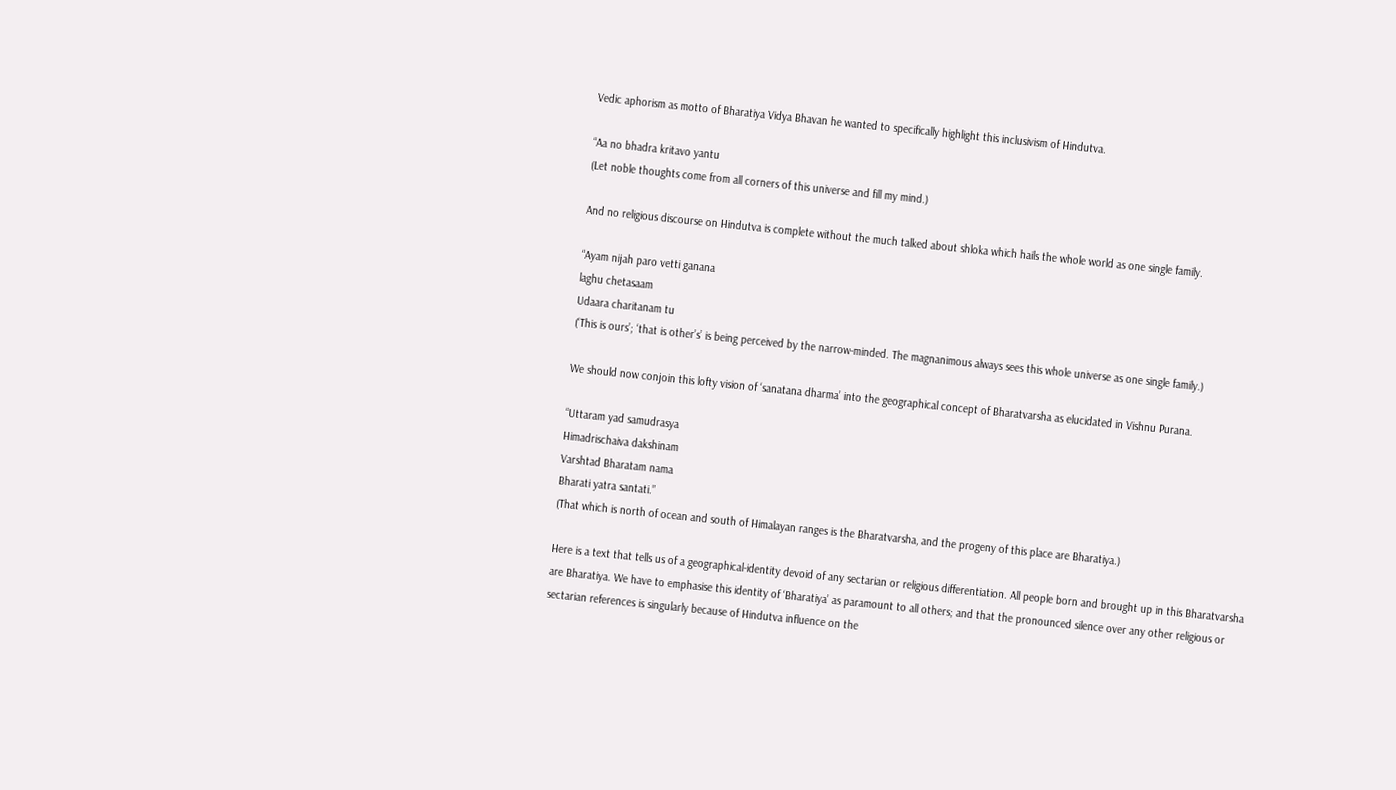Vedic aphorism as motto of Bharatiya Vidya Bhavan he wanted to specifically highlight this inclusivism of Hindutva.

“Aa no bhadra kritavo yantu
(Let noble thoughts come from all corners of this universe and fill my mind.)

And no religious discourse on Hindutva is complete without the much talked about shloka which hails the whole world as one single family.

“Ayam nijah paro vetti ganana
laghu chetasaam
Udaara charitanam tu
(‘This is ours’; ‘that is other’s’ is being perceived by the narrow-minded. The magnanimous always sees this whole universe as one single family.)

We should now conjoin this lofty vision of ‘sanatana dharma’ into the geographical concept of Bharatvarsha as elucidated in Vishnu Purana.

“Uttaram yad samudrasya
Himadrischaiva dakshinam
Varshtad Bharatam nama
Bharati yatra santati.”
(That which is north of ocean and south of Himalayan ranges is the Bharatvarsha, and the progeny of this place are Bharatiya.)

Here is a text that tells us of a geographical-identity devoid of any sectarian or religious differentiation. All people born and brought up in this Bharatvarsha are Bharatiya. We have to emphasise this identity of ‘Bharatiya’ as paramount to all others; and that the pronounced silence over any other religious or sectarian references is singularly because of Hindutva influence on the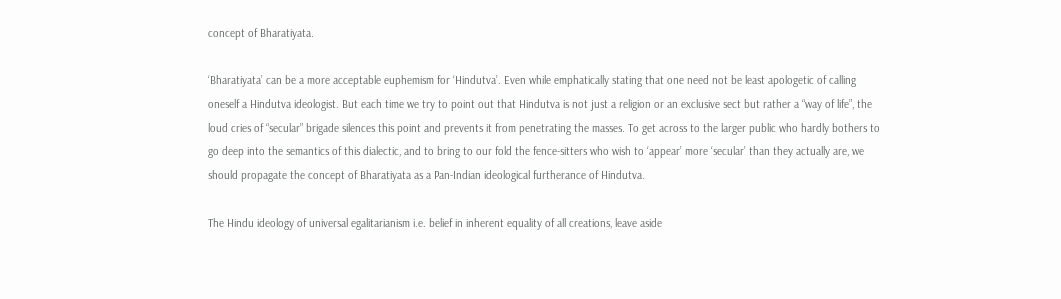concept of Bharatiyata.

‘Bharatiyata’ can be a more acceptable euphemism for ‘Hindutva’. Even while emphatically stating that one need not be least apologetic of calling oneself a Hindutva ideologist. But each time we try to point out that Hindutva is not just a religion or an exclusive sect but rather a “way of life”, the loud cries of “secular” brigade silences this point and prevents it from penetrating the masses. To get across to the larger public who hardly bothers to go deep into the semantics of this dialectic, and to bring to our fold the fence-sitters who wish to ‘appear’ more ‘secular’ than they actually are, we should propagate the concept of Bharatiyata as a Pan-Indian ideological furtherance of Hindutva.

The Hindu ideology of universal egalitarianism i.e. belief in inherent equality of all creations, leave aside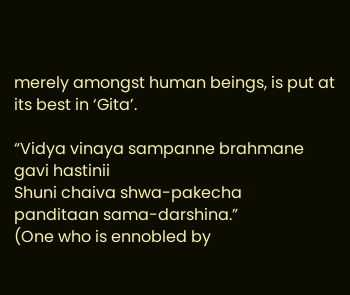merely amongst human beings, is put at its best in ‘Gita’.

“Vidya vinaya sampanne brahmane
gavi hastinii
Shuni chaiva shwa-pakecha
panditaan sama-darshina.”
(One who is ennobled by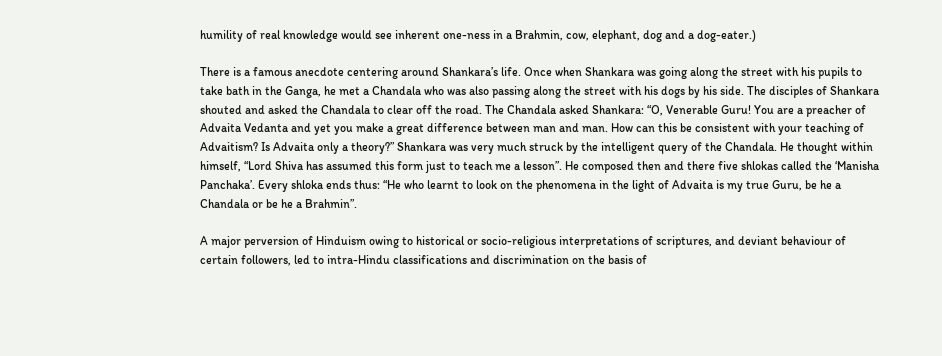humility of real knowledge would see inherent one-ness in a Brahmin, cow, elephant, dog and a dog-eater.)

There is a famous anecdote centering around Shankara’s life. Once when Shankara was going along the street with his pupils to take bath in the Ganga, he met a Chandala who was also passing along the street with his dogs by his side. The disciples of Shankara shouted and asked the Chandala to clear off the road. The Chandala asked Shankara: “O, Venerable Guru! You are a preacher of Advaita Vedanta and yet you make a great difference between man and man. How can this be consistent with your teaching of Advaitism? Is Advaita only a theory?” Shankara was very much struck by the intelligent query of the Chandala. He thought within himself, “Lord Shiva has assumed this form just to teach me a lesson”. He composed then and there five shlokas called the ‘Manisha Panchaka’. Every shloka ends thus: “He who learnt to look on the phenomena in the light of Advaita is my true Guru, be he a Chandala or be he a Brahmin”.

A major perversion of Hinduism owing to historical or socio-religious interpretations of scriptures, and deviant behaviour of certain followers, led to intra-Hindu classifications and discrimination on the basis of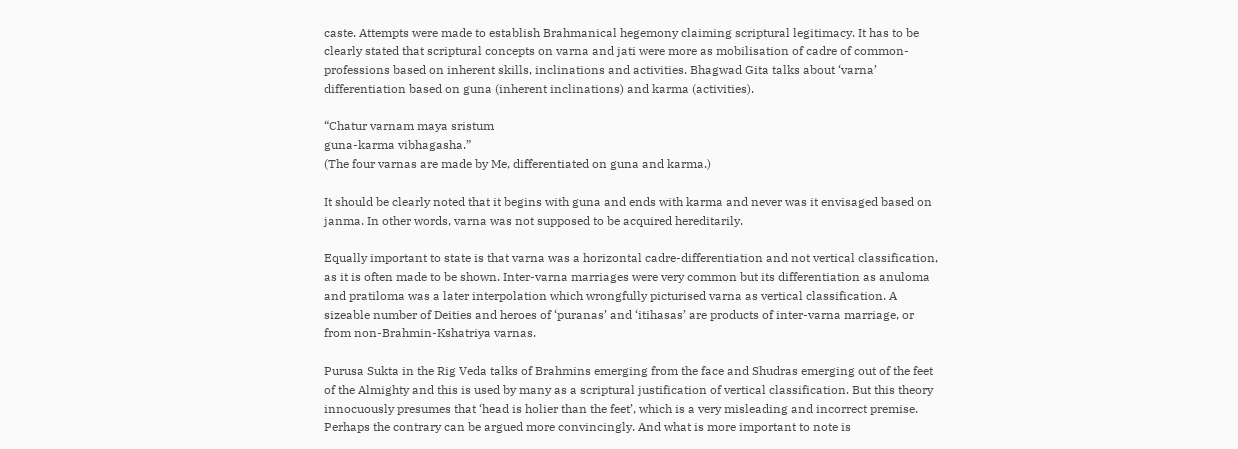caste. Attempts were made to establish Brahmanical hegemony claiming scriptural legitimacy. It has to be clearly stated that scriptural concepts on varna and jati were more as mobilisation of cadre of common-professions based on inherent skills, inclinations and activities. Bhagwad Gita talks about ‘varna’ differentiation based on guna (inherent inclinations) and karma (activities).

“Chatur varnam maya sristum
guna-karma vibhagasha.”
(The four varnas are made by Me, differentiated on guna and karma.)

It should be clearly noted that it begins with guna and ends with karma and never was it envisaged based on janma. In other words, varna was not supposed to be acquired hereditarily.

Equally important to state is that varna was a horizontal cadre-differentiation and not vertical classification, as it is often made to be shown. Inter-varna marriages were very common but its differentiation as anuloma and pratiloma was a later interpolation which wrongfully picturised varna as vertical classification. A sizeable number of Deities and heroes of ‘puranas’ and ‘itihasas’ are products of inter-varna marriage, or from non-Brahmin-Kshatriya varnas.

Purusa Sukta in the Rig Veda talks of Brahmins emerging from the face and Shudras emerging out of the feet of the Almighty and this is used by many as a scriptural justification of vertical classification. But this theory innocuously presumes that ‘head is holier than the feet’, which is a very misleading and incorrect premise. Perhaps the contrary can be argued more convincingly. And what is more important to note is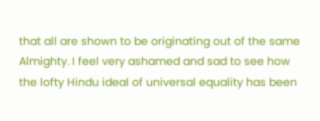that all are shown to be originating out of the same Almighty. I feel very ashamed and sad to see how the lofty Hindu ideal of universal equality has been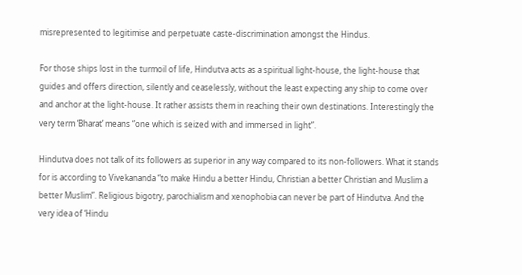misrepresented to legitimise and perpetuate caste-discrimination amongst the Hindus.

For those ships lost in the turmoil of life, Hindutva acts as a spiritual light-house, the light-house that guides and offers direction, silently and ceaselessly, without the least expecting any ship to come over and anchor at the light-house. It rather assists them in reaching their own destinations. Interestingly the very term ‘Bharat’ means “one which is seized with and immersed in light”.

Hindutva does not talk of its followers as superior in any way compared to its non-followers. What it stands for is according to Vivekananda “to make Hindu a better Hindu, Christian a better Christian and Muslim a better Muslim”. Religious bigotry, parochialism and xenophobia can never be part of Hindutva. And the very idea of ‘Hindu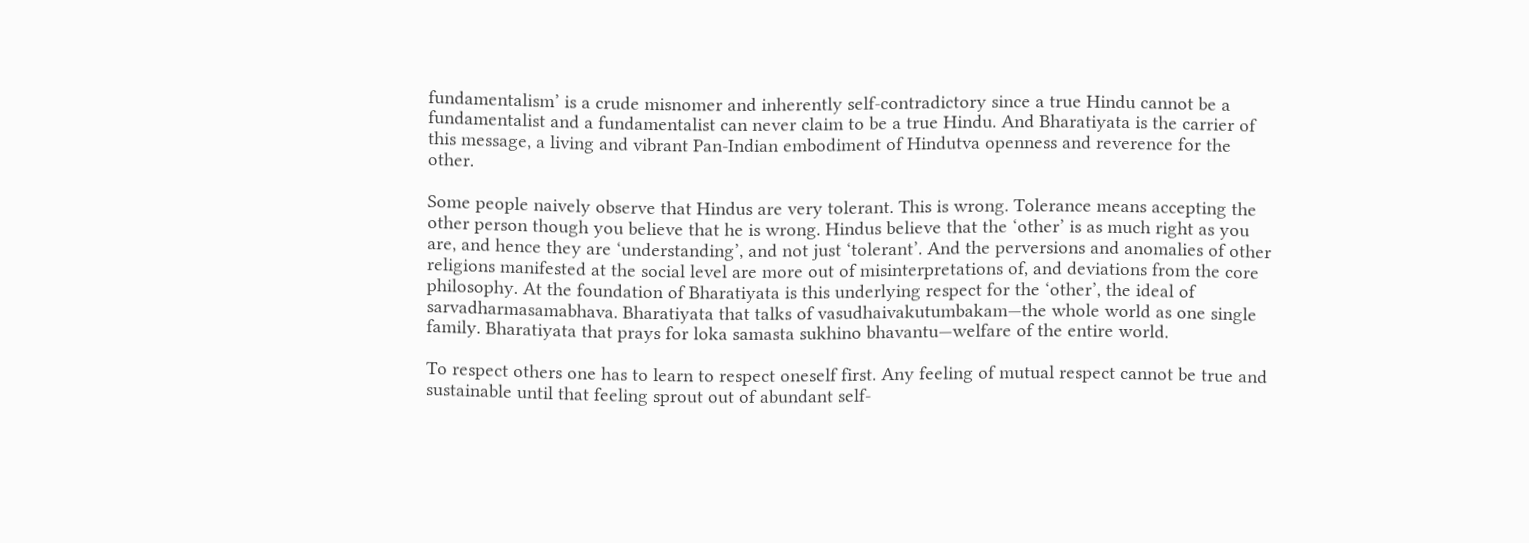fundamentalism’ is a crude misnomer and inherently self-contradictory since a true Hindu cannot be a fundamentalist and a fundamentalist can never claim to be a true Hindu. And Bharatiyata is the carrier of this message, a living and vibrant Pan-Indian embodiment of Hindutva openness and reverence for the other.

Some people naively observe that Hindus are very tolerant. This is wrong. Tolerance means accepting the other person though you believe that he is wrong. Hindus believe that the ‘other’ is as much right as you are, and hence they are ‘understanding’, and not just ‘tolerant’. And the perversions and anomalies of other religions manifested at the social level are more out of misinterpretations of, and deviations from the core philosophy. At the foundation of Bharatiyata is this underlying respect for the ‘other’, the ideal of sarvadharmasamabhava. Bharatiyata that talks of vasudhaivakutumbakam—the whole world as one single family. Bharatiyata that prays for loka samasta sukhino bhavantu—welfare of the entire world.

To respect others one has to learn to respect oneself first. Any feeling of mutual respect cannot be true and sustainable until that feeling sprout out of abundant self-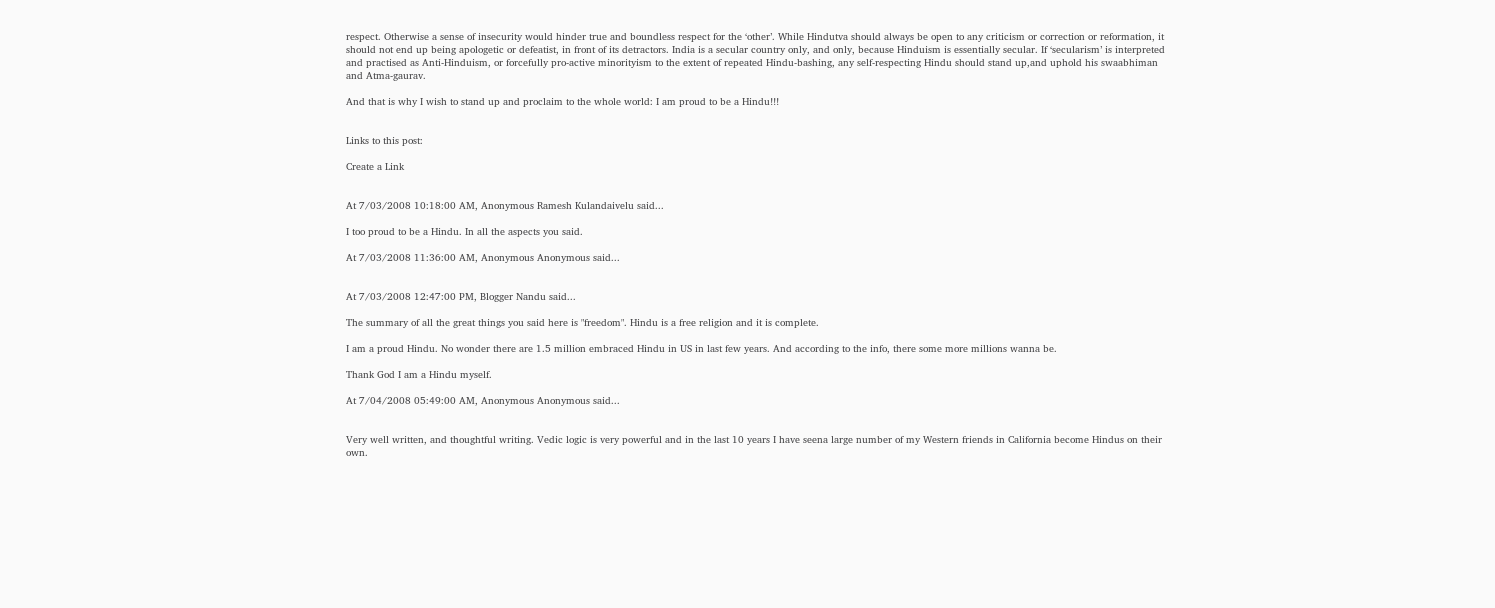respect. Otherwise a sense of insecurity would hinder true and boundless respect for the ‘other’. While Hindutva should always be open to any criticism or correction or reformation, it should not end up being apologetic or defeatist, in front of its detractors. India is a secular country only, and only, because Hinduism is essentially secular. If ‘secularism’ is interpreted and practised as Anti-Hinduism, or forcefully pro-active minorityism to the extent of repeated Hindu-bashing, any self-respecting Hindu should stand up,and uphold his swaabhiman and Atma-gaurav.

And that is why I wish to stand up and proclaim to the whole world: I am proud to be a Hindu!!!


Links to this post:

Create a Link


At 7/03/2008 10:18:00 AM, Anonymous Ramesh Kulandaivelu said...

I too proud to be a Hindu. In all the aspects you said.

At 7/03/2008 11:36:00 AM, Anonymous Anonymous said...


At 7/03/2008 12:47:00 PM, Blogger Nandu said...

The summary of all the great things you said here is "freedom". Hindu is a free religion and it is complete.

I am a proud Hindu. No wonder there are 1.5 million embraced Hindu in US in last few years. And according to the info, there some more millions wanna be.

Thank God I am a Hindu myself.

At 7/04/2008 05:49:00 AM, Anonymous Anonymous said...


Very well written, and thoughtful writing. Vedic logic is very powerful and in the last 10 years I have seena large number of my Western friends in California become Hindus on their own.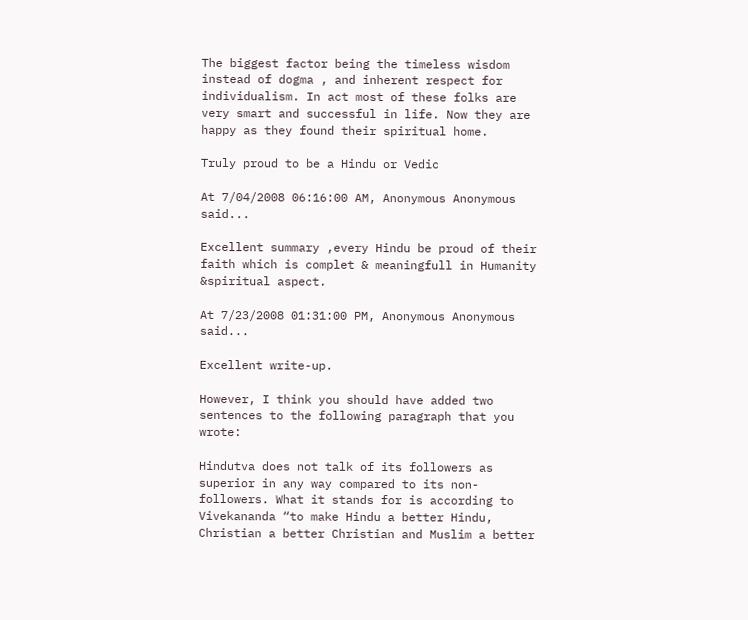The biggest factor being the timeless wisdom instead of dogma , and inherent respect for individualism. In act most of these folks are very smart and successful in life. Now they are happy as they found their spiritual home.

Truly proud to be a Hindu or Vedic

At 7/04/2008 06:16:00 AM, Anonymous Anonymous said...

Excellent summary ,every Hindu be proud of their faith which is complet & meaningfull in Humanity &spiritual aspect.

At 7/23/2008 01:31:00 PM, Anonymous Anonymous said...

Excellent write-up.

However, I think you should have added two sentences to the following paragraph that you wrote:

Hindutva does not talk of its followers as superior in any way compared to its non-followers. What it stands for is according to Vivekananda “to make Hindu a better Hindu, Christian a better Christian and Muslim a better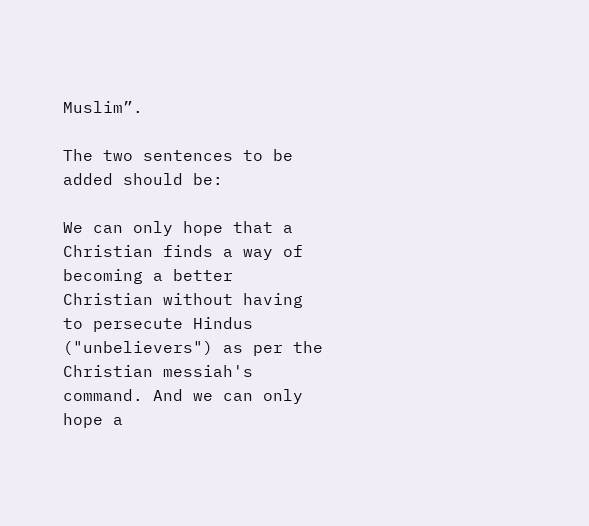Muslim”.

The two sentences to be added should be:

We can only hope that a Christian finds a way of becoming a better Christian without having to persecute Hindus ("unbelievers") as per the Christian messiah's command. And we can only hope a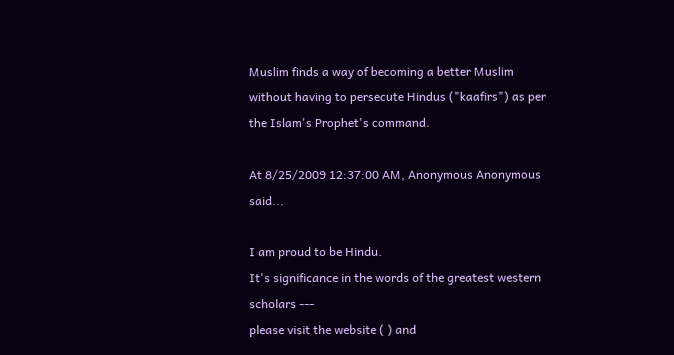Muslim finds a way of becoming a better Muslim without having to persecute Hindus ("kaafirs") as per the Islam's Prophet's command.

At 8/25/2009 12:37:00 AM, Anonymous Anonymous said...

I am proud to be Hindu.
It's significance in the words of the greatest western scholars ---
please visit the website ( ) and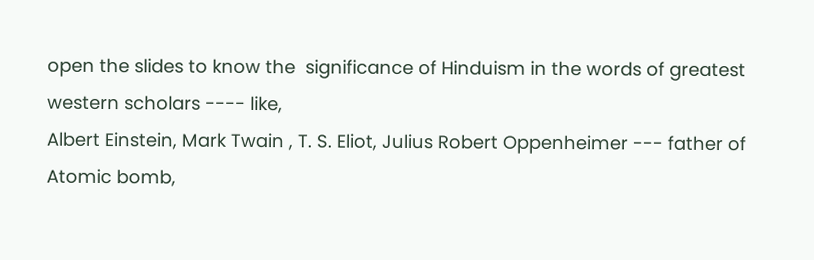open the slides to know the  significance of Hinduism in the words of greatest western scholars ---- like,
Albert Einstein, Mark Twain , T. S. Eliot, Julius Robert Oppenheimer --- father of Atomic bomb,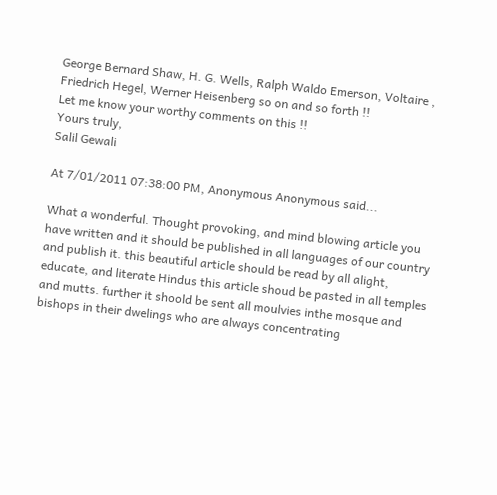George Bernard Shaw, H. G. Wells, Ralph Waldo Emerson, Voltaire , Friedrich Hegel, Werner Heisenberg so on and so forth !!
Let me know your worthy comments on this !!
Yours truly,
Salil Gewali

At 7/01/2011 07:38:00 PM, Anonymous Anonymous said...

What a wonderful. Thought provoking, and mind blowing article you have written and it should be published in all languages of our country and publish it. this beautiful article should be read by all alight, educate, and literate Hindus this article shoud be pasted in all temples and mutts. further it shoold be sent all moulvies inthe mosque and bishops in their dwelings who are always concentrating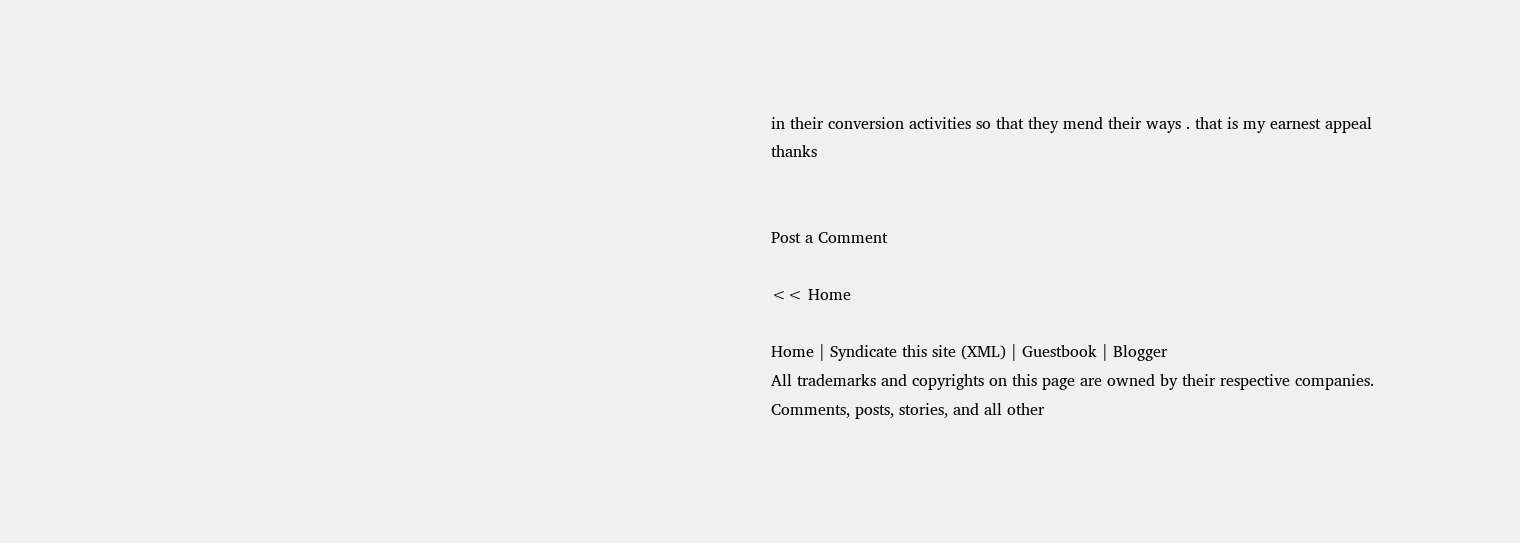in their conversion activities so that they mend their ways . that is my earnest appeal thanks


Post a Comment

<< Home

Home | Syndicate this site (XML) | Guestbook | Blogger
All trademarks and copyrights on this page are owned by their respective companies. Comments, posts, stories, and all other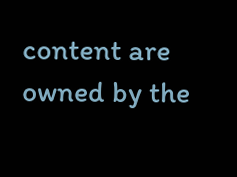content are owned by the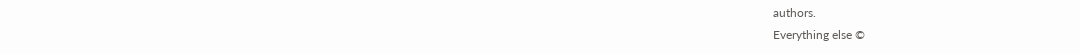authors.
Everything else ©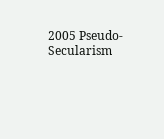2005 Pseudo-Secularism